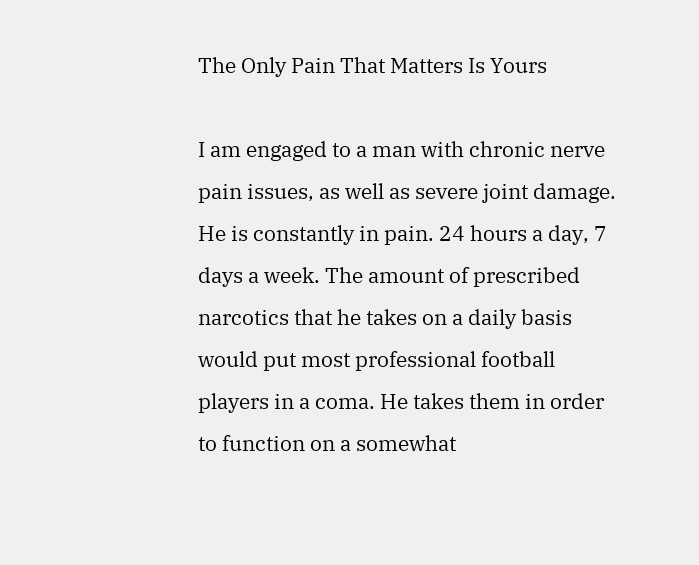The Only Pain That Matters Is Yours

I am engaged to a man with chronic nerve pain issues, as well as severe joint damage. He is constantly in pain. 24 hours a day, 7 days a week. The amount of prescribed narcotics that he takes on a daily basis would put most professional football players in a coma. He takes them in order to function on a somewhat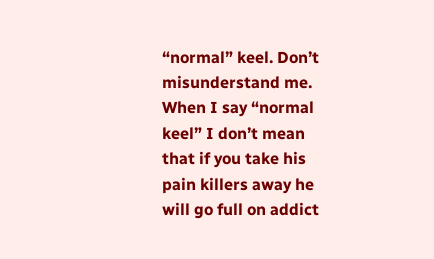“normal” keel. Don’t misunderstand me. When I say “normal keel” I don’t mean that if you take his pain killers away he will go full on addict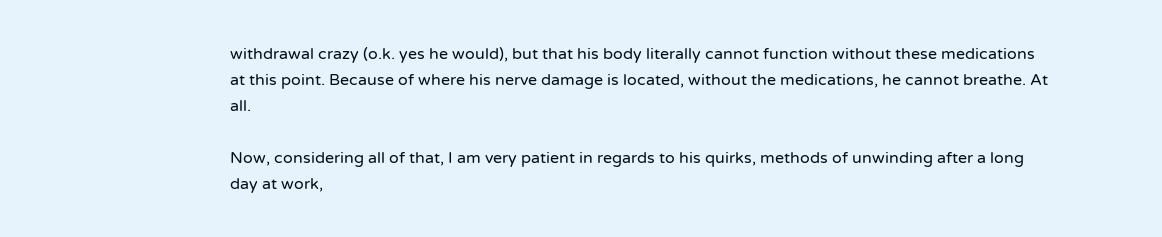withdrawal crazy (o.k. yes he would), but that his body literally cannot function without these medications at this point. Because of where his nerve damage is located, without the medications, he cannot breathe. At all.

Now, considering all of that, I am very patient in regards to his quirks, methods of unwinding after a long day at work,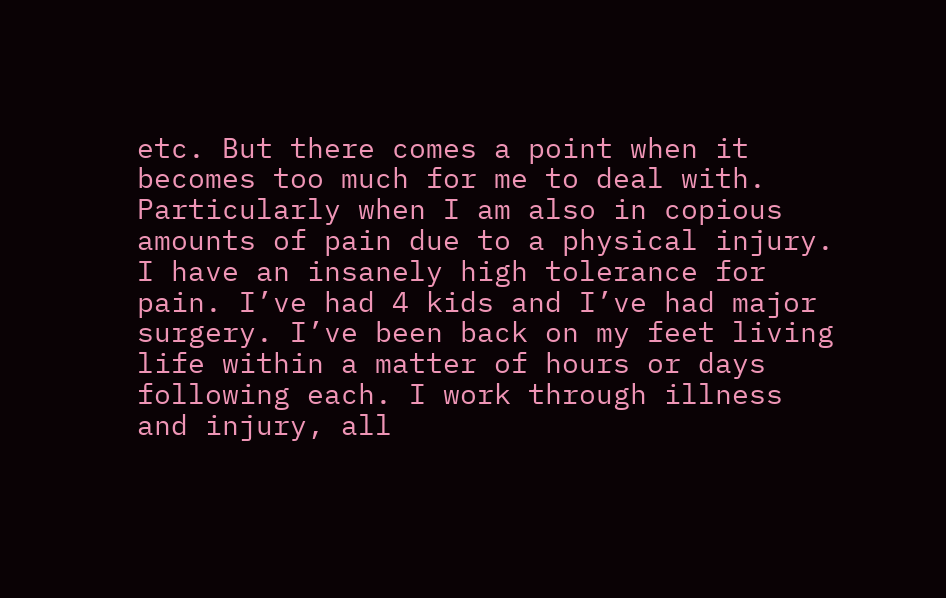etc. But there comes a point when it becomes too much for me to deal with. Particularly when I am also in copious amounts of pain due to a physical injury. I have an insanely high tolerance for pain. I’ve had 4 kids and I’ve had major surgery. I’ve been back on my feet living life within a matter of hours or days following each. I work through illness and injury, all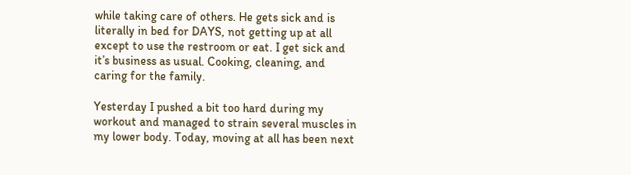while taking care of others. He gets sick and is literally in bed for DAYS, not getting up at all except to use the restroom or eat. I get sick and it’s business as usual. Cooking, cleaning, and caring for the family.

Yesterday I pushed a bit too hard during my workout and managed to strain several muscles in my lower body. Today, moving at all has been next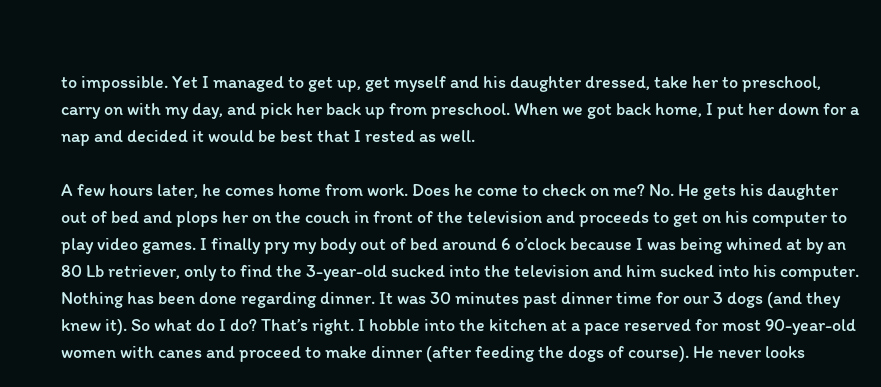to impossible. Yet I managed to get up, get myself and his daughter dressed, take her to preschool, carry on with my day, and pick her back up from preschool. When we got back home, I put her down for a nap and decided it would be best that I rested as well.

A few hours later, he comes home from work. Does he come to check on me? No. He gets his daughter out of bed and plops her on the couch in front of the television and proceeds to get on his computer to play video games. I finally pry my body out of bed around 6 o’clock because I was being whined at by an 80 Lb retriever, only to find the 3-year-old sucked into the television and him sucked into his computer. Nothing has been done regarding dinner. It was 30 minutes past dinner time for our 3 dogs (and they knew it). So what do I do? That’s right. I hobble into the kitchen at a pace reserved for most 90-year-old women with canes and proceed to make dinner (after feeding the dogs of course). He never looks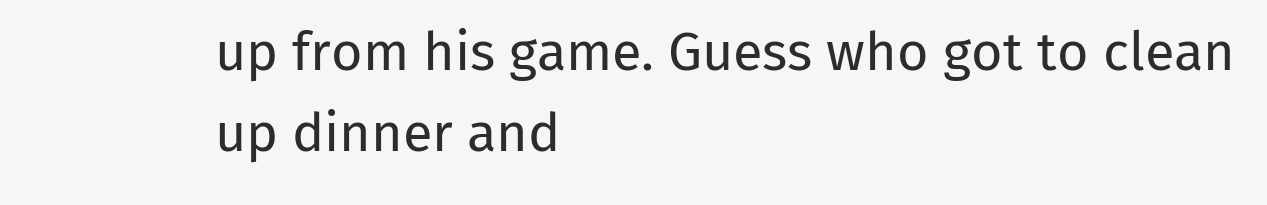up from his game. Guess who got to clean up dinner and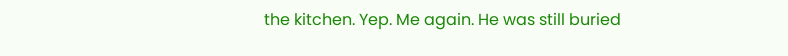the kitchen. Yep. Me again. He was still buried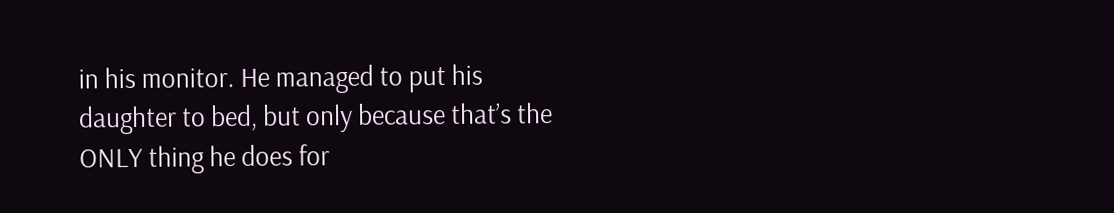in his monitor. He managed to put his daughter to bed, but only because that’s the ONLY thing he does for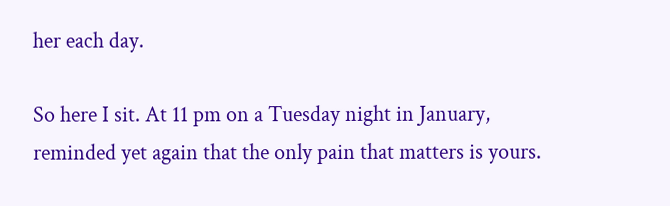her each day.

So here I sit. At 11 pm on a Tuesday night in January, reminded yet again that the only pain that matters is yours.